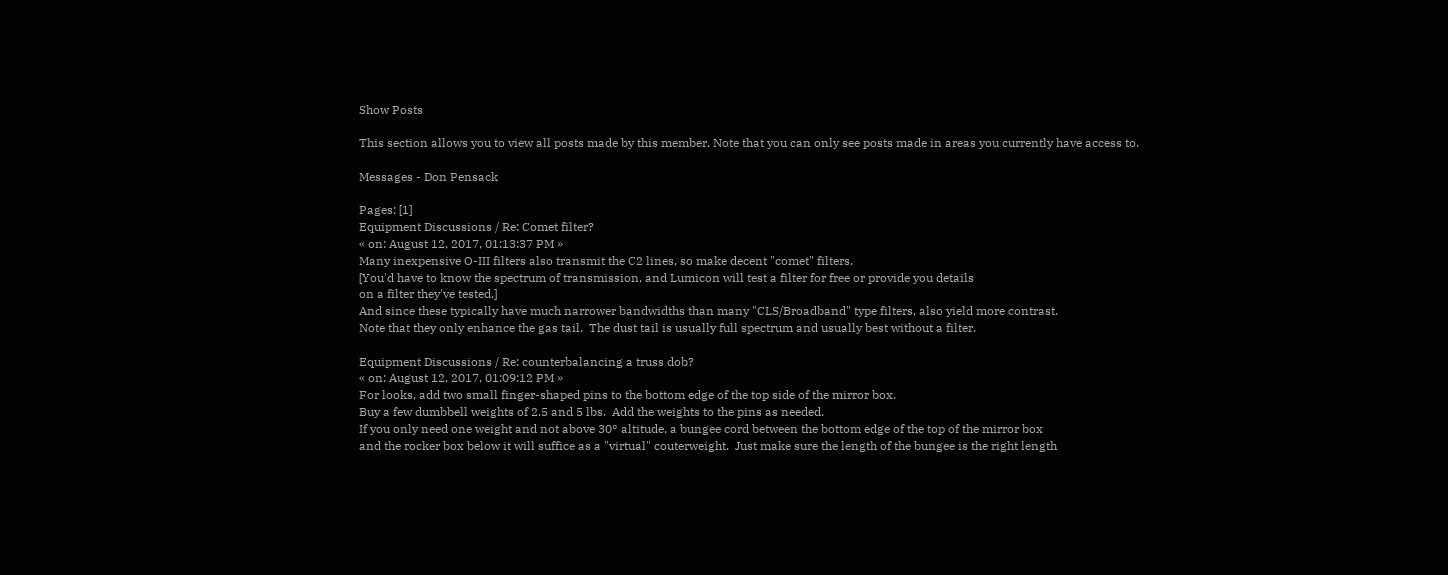Show Posts

This section allows you to view all posts made by this member. Note that you can only see posts made in areas you currently have access to.

Messages - Don Pensack

Pages: [1]
Equipment Discussions / Re: Comet filter?
« on: August 12, 2017, 01:13:37 PM »
Many inexpensive O-III filters also transmit the C2 lines, so make decent "comet" filters.
[You'd have to know the spectrum of transmission, and Lumicon will test a filter for free or provide you details
on a filter they've tested.]
And since these typically have much narrower bandwidths than many "CLS/Broadband" type filters, also yield more contrast.
Note that they only enhance the gas tail.  The dust tail is usually full spectrum and usually best without a filter.

Equipment Discussions / Re: counterbalancing a truss dob?
« on: August 12, 2017, 01:09:12 PM »
For looks, add two small finger-shaped pins to the bottom edge of the top side of the mirror box.
Buy a few dumbbell weights of 2.5 and 5 lbs.  Add the weights to the pins as needed.
If you only need one weight and not above 30° altitude, a bungee cord between the bottom edge of the top of the mirror box
and the rocker box below it will suffice as a "virtual" couterweight.  Just make sure the length of the bungee is the right length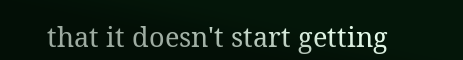that it doesn't start getting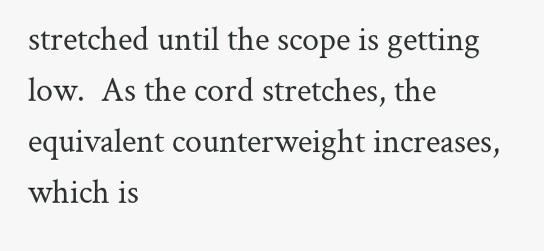stretched until the scope is getting low.  As the cord stretches, the equivalent counterweight increases,
which is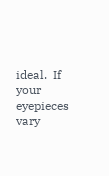ideal.  If your eyepieces vary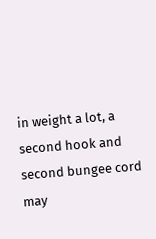in weight a lot, a second hook and second bungee cord may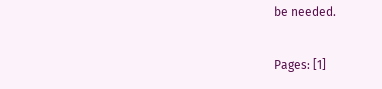be needed.

Pages: [1]